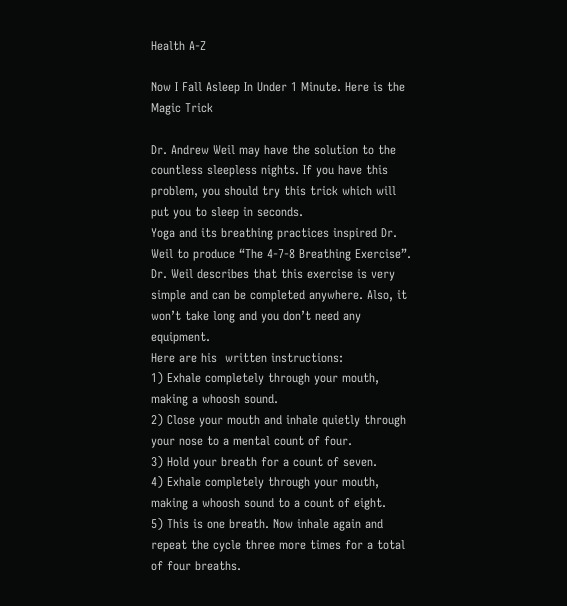Health A-Z

Now I Fall Asleep In Under 1 Minute. Here is the Magic Trick

Dr. Andrew Weil may have the solution to the countless sleepless nights. If you have this problem, you should try this trick which will put you to sleep in seconds.
Yoga and its breathing practices inspired Dr. Weil to produce “The 4-7-8 Breathing Exercise”. Dr. Weil describes that this exercise is very simple and can be completed anywhere. Also, it won’t take long and you don’t need any equipment.
Here are his  written instructions:
1) Exhale completely through your mouth, making a whoosh sound.
2) Close your mouth and inhale quietly through your nose to a mental count of four.
3) Hold your breath for a count of seven.
4) Exhale completely through your mouth, making a whoosh sound to a count of eight.
5) This is one breath. Now inhale again and repeat the cycle three more times for a total of four breaths.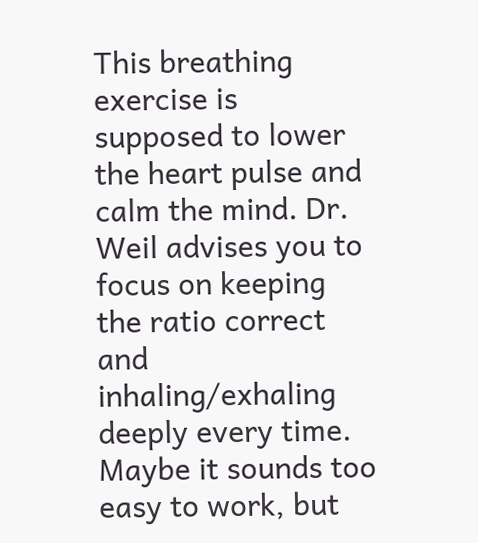This breathing exercise is supposed to lower the heart pulse and calm the mind. Dr. Weil advises you to focus on keeping the ratio correct and inhaling/exhaling deeply every time.
Maybe it sounds too easy to work, but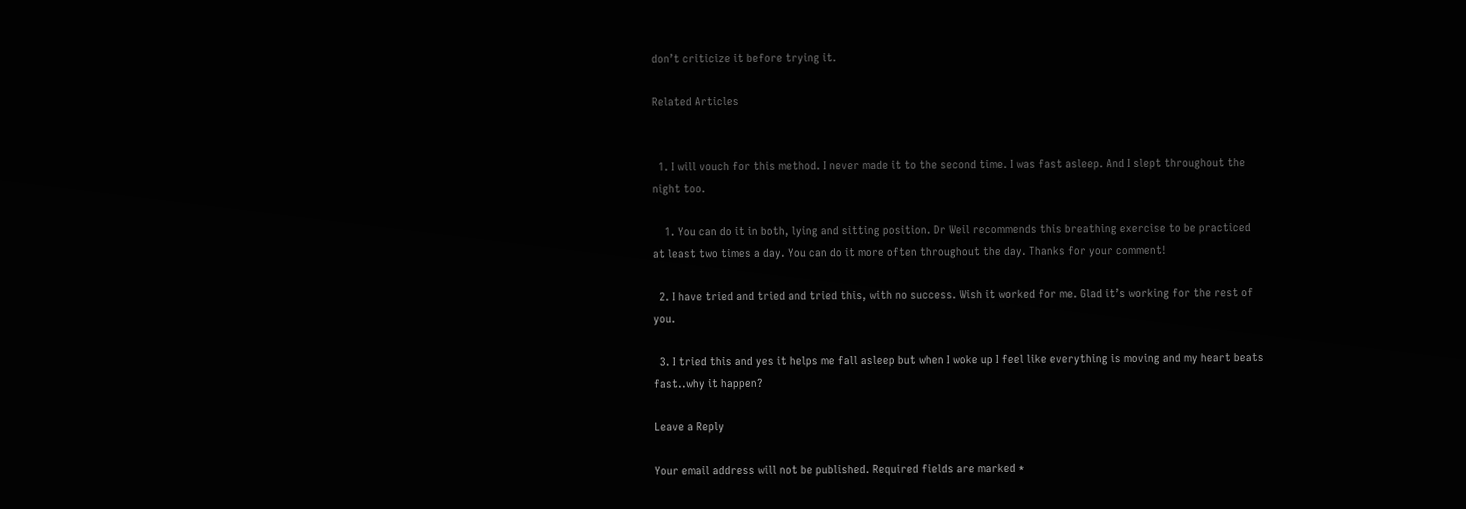don’t criticize it before trying it.

Related Articles


  1. I will vouch for this method. I never made it to the second time. I was fast asleep. And I slept throughout the night too.

    1. You can do it in both, lying and sitting position. Dr Weil recommends this breathing exercise to be practiced at least two times a day. You can do it more often throughout the day. Thanks for your comment!

  2. I have tried and tried and tried this, with no success. Wish it worked for me. Glad it’s working for the rest of you.

  3. I tried this and yes it helps me fall asleep but when I woke up I feel like everything is moving and my heart beats fast..why it happen?

Leave a Reply

Your email address will not be published. Required fields are marked *